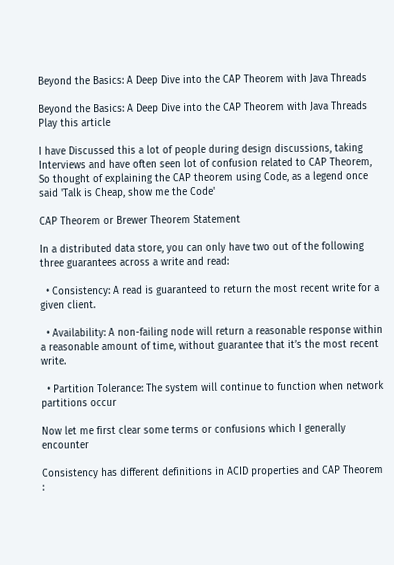Beyond the Basics: A Deep Dive into the CAP Theorem with Java Threads

Beyond the Basics: A Deep Dive into the CAP Theorem with Java Threads
Play this article

I have Discussed this a lot of people during design discussions, taking Interviews and have often seen lot of confusion related to CAP Theorem, So thought of explaining the CAP theorem using Code, as a legend once said 'Talk is Cheap, show me the Code'

CAP Theorem or Brewer Theorem Statement

In a distributed data store, you can only have two out of the following three guarantees across a write and read:

  • Consistency: A read is guaranteed to return the most recent write for a given client.

  • Availability: A non-failing node will return a reasonable response within a reasonable amount of time, without guarantee that it’s the most recent write.

  • Partition Tolerance: The system will continue to function when network partitions occur

Now let me first clear some terms or confusions which I generally encounter

Consistency has different definitions in ACID properties and CAP Theorem :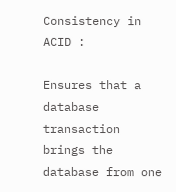Consistency in ACID :

Ensures that a database transaction brings the database from one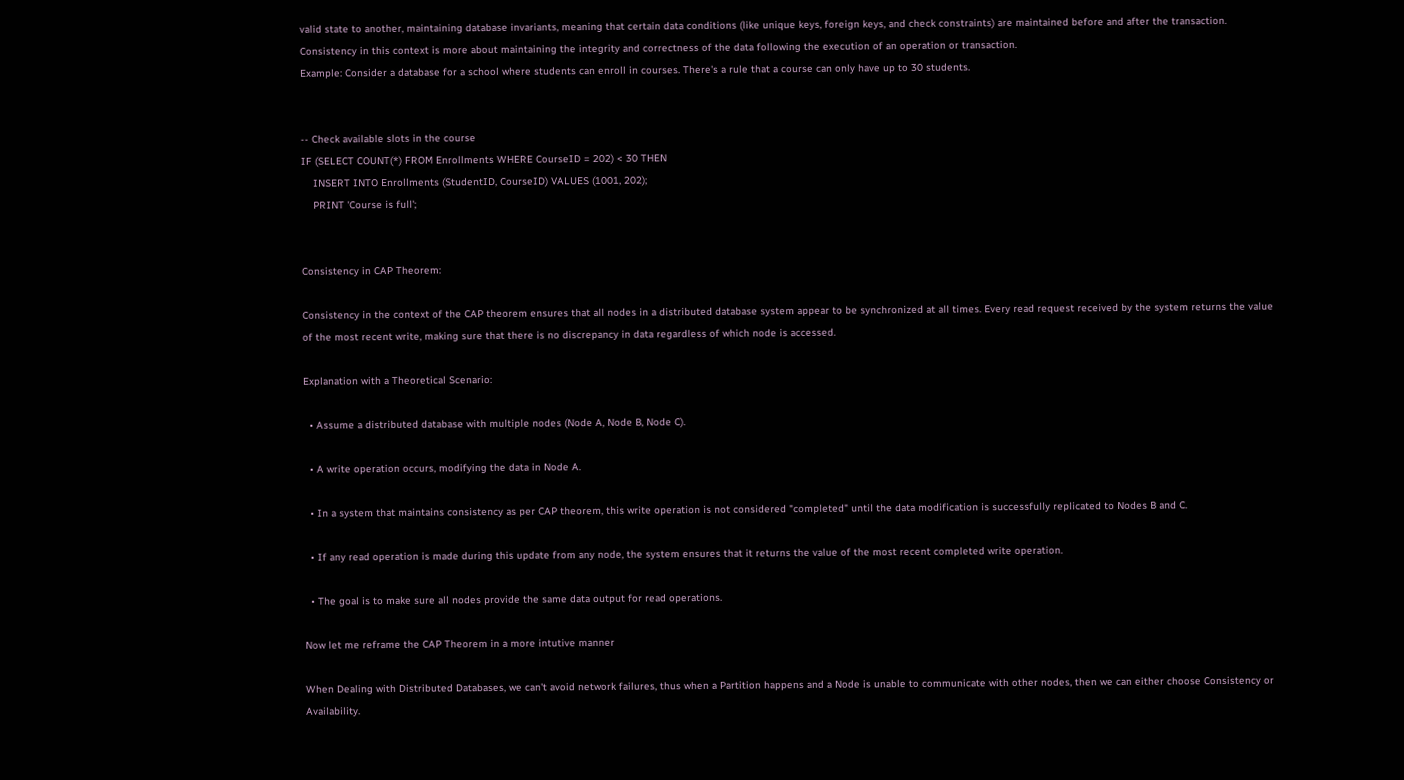valid state to another, maintaining database invariants, meaning that certain data conditions (like unique keys, foreign keys, and check constraints) are maintained before and after the transaction. Consistency in this context is more about maintaining the integrity and correctness of the data following the execution of an operation or transaction.
Example: Consider a database for a school where students can enroll in courses. There's a rule that a course can only have up to 30 students.


-- Check available slots in the course
IF (SELECT COUNT(*) FROM Enrollments WHERE CourseID = 202) < 30 THEN
    INSERT INTO Enrollments (StudentID, CourseID) VALUES (1001, 202);
    PRINT 'Course is full';


Consistency in CAP Theorem:

Consistency in the context of the CAP theorem ensures that all nodes in a distributed database system appear to be synchronized at all times. Every read request received by the system returns the value of the most recent write, making sure that there is no discrepancy in data regardless of which node is accessed.

Explanation with a Theoretical Scenario:

  • Assume a distributed database with multiple nodes (Node A, Node B, Node C).

  • A write operation occurs, modifying the data in Node A.

  • In a system that maintains consistency as per CAP theorem, this write operation is not considered "completed" until the data modification is successfully replicated to Nodes B and C.

  • If any read operation is made during this update from any node, the system ensures that it returns the value of the most recent completed write operation.

  • The goal is to make sure all nodes provide the same data output for read operations.

Now let me reframe the CAP Theorem in a more intutive manner

When Dealing with Distributed Databases, we can't avoid network failures, thus when a Partition happens and a Node is unable to communicate with other nodes, then we can either choose Consistency or Availability.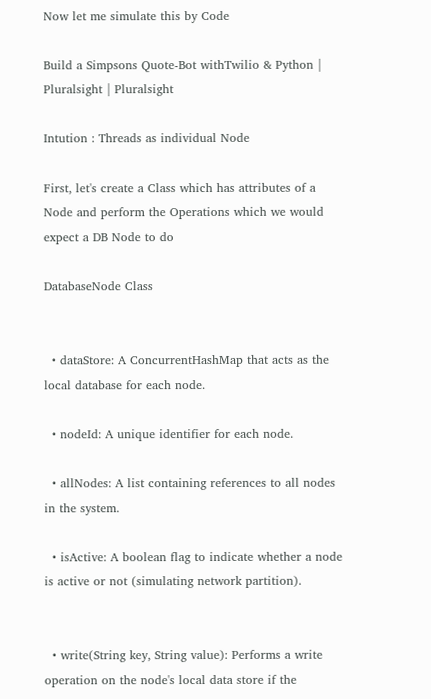Now let me simulate this by Code

Build a Simpsons Quote-Bot withTwilio & Python | Pluralsight | Pluralsight

Intution : Threads as individual Node

First, let's create a Class which has attributes of a Node and perform the Operations which we would expect a DB Node to do

DatabaseNode Class


  • dataStore: A ConcurrentHashMap that acts as the local database for each node.

  • nodeId: A unique identifier for each node.

  • allNodes: A list containing references to all nodes in the system.

  • isActive: A boolean flag to indicate whether a node is active or not (simulating network partition).


  • write(String key, String value): Performs a write operation on the node's local data store if the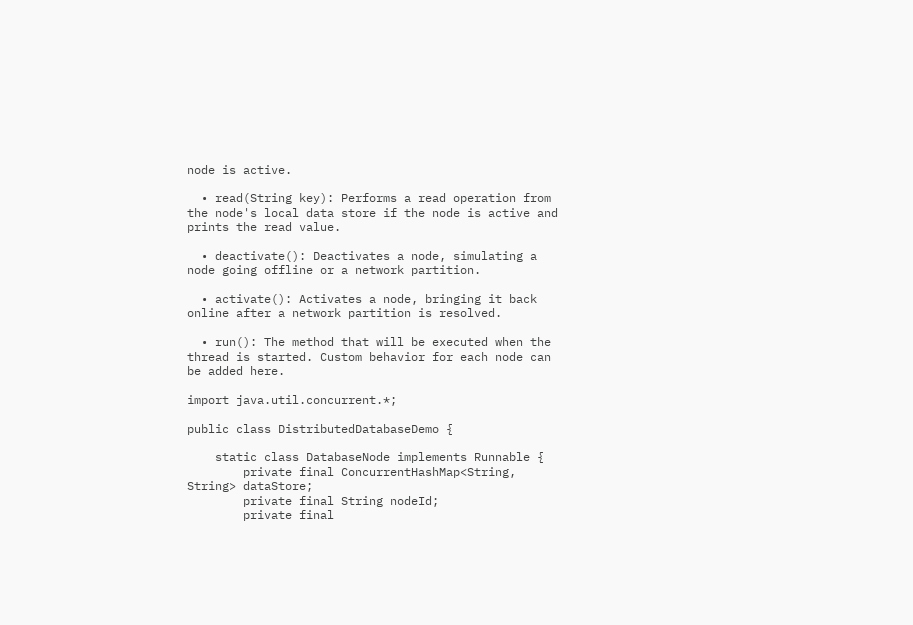node is active.

  • read(String key): Performs a read operation from the node's local data store if the node is active and prints the read value.

  • deactivate(): Deactivates a node, simulating a node going offline or a network partition.

  • activate(): Activates a node, bringing it back online after a network partition is resolved.

  • run(): The method that will be executed when the thread is started. Custom behavior for each node can be added here.

import java.util.concurrent.*;

public class DistributedDatabaseDemo {

    static class DatabaseNode implements Runnable {
        private final ConcurrentHashMap<String, String> dataStore;
        private final String nodeId;
        private final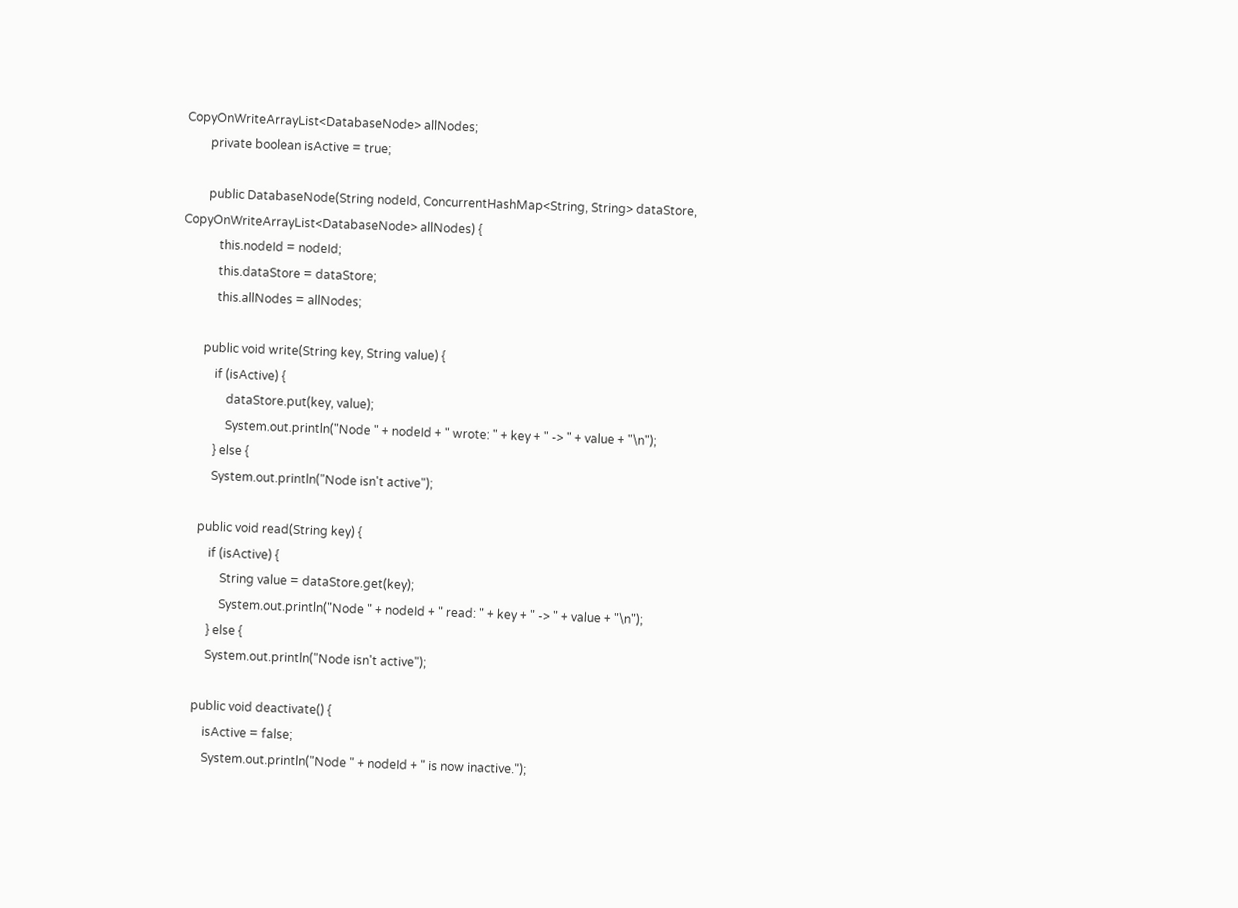CopyOnWriteArrayList<DatabaseNode> allNodes;
        private boolean isActive = true;

        public DatabaseNode(String nodeId, ConcurrentHashMap<String, String> dataStore, CopyOnWriteArrayList<DatabaseNode> allNodes) {
            this.nodeId = nodeId;
            this.dataStore = dataStore;
            this.allNodes = allNodes;

        public void write(String key, String value) {
            if (isActive) {
                dataStore.put(key, value);
                System.out.println("Node " + nodeId + " wrote: " + key + " -> " + value + "\n");
            } else {
            System.out.println("Node isn't active");

        public void read(String key) {
            if (isActive) {
                String value = dataStore.get(key);
                System.out.println("Node " + nodeId + " read: " + key + " -> " + value + "\n");
            } else {
            System.out.println("Node isn't active");

        public void deactivate() {
            isActive = false;
            System.out.println("Node " + nodeId + " is now inactive.");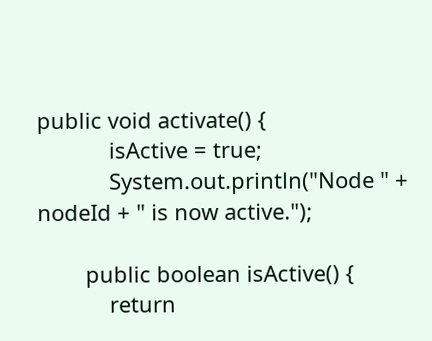public void activate() {
            isActive = true;
            System.out.println("Node " + nodeId + " is now active.");

        public boolean isActive() {
            return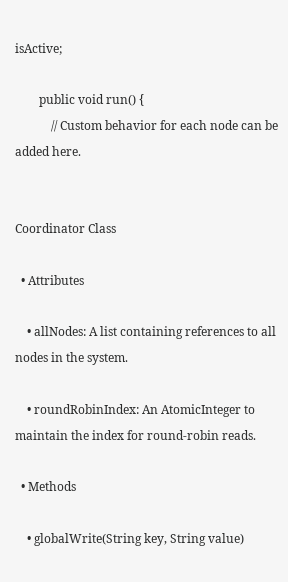isActive;

        public void run() {
            // Custom behavior for each node can be added here.


Coordinator Class

  • Attributes

    • allNodes: A list containing references to all nodes in the system.

    • roundRobinIndex: An AtomicInteger to maintain the index for round-robin reads.

  • Methods

    • globalWrite(String key, String value)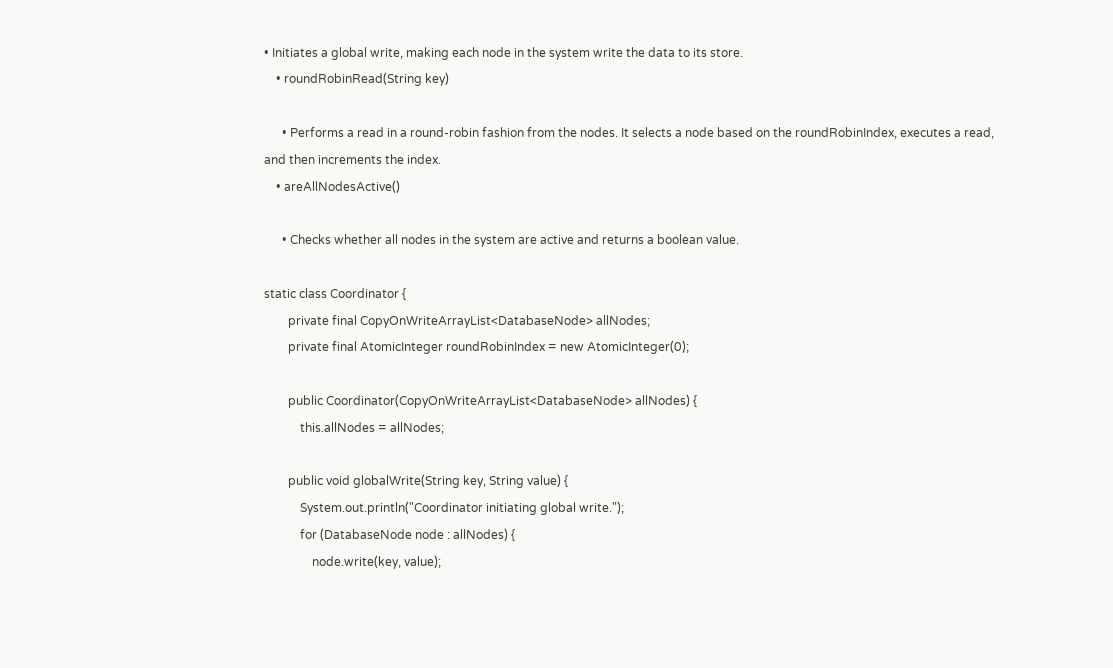• Initiates a global write, making each node in the system write the data to its store.
    • roundRobinRead(String key)

      • Performs a read in a round-robin fashion from the nodes. It selects a node based on the roundRobinIndex, executes a read, and then increments the index.
    • areAllNodesActive()

      • Checks whether all nodes in the system are active and returns a boolean value.

static class Coordinator {
        private final CopyOnWriteArrayList<DatabaseNode> allNodes;
        private final AtomicInteger roundRobinIndex = new AtomicInteger(0);

        public Coordinator(CopyOnWriteArrayList<DatabaseNode> allNodes) {
            this.allNodes = allNodes;

        public void globalWrite(String key, String value) {
            System.out.println("Coordinator initiating global write.");
            for (DatabaseNode node : allNodes) {
                node.write(key, value);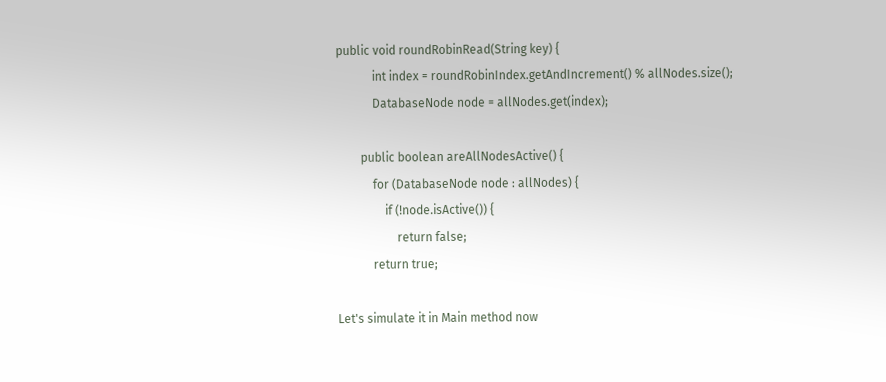public void roundRobinRead(String key) {
            int index = roundRobinIndex.getAndIncrement() % allNodes.size();
            DatabaseNode node = allNodes.get(index);

        public boolean areAllNodesActive() {
            for (DatabaseNode node : allNodes) {
                if (!node.isActive()) {
                    return false;
            return true;

Let's simulate it in Main method now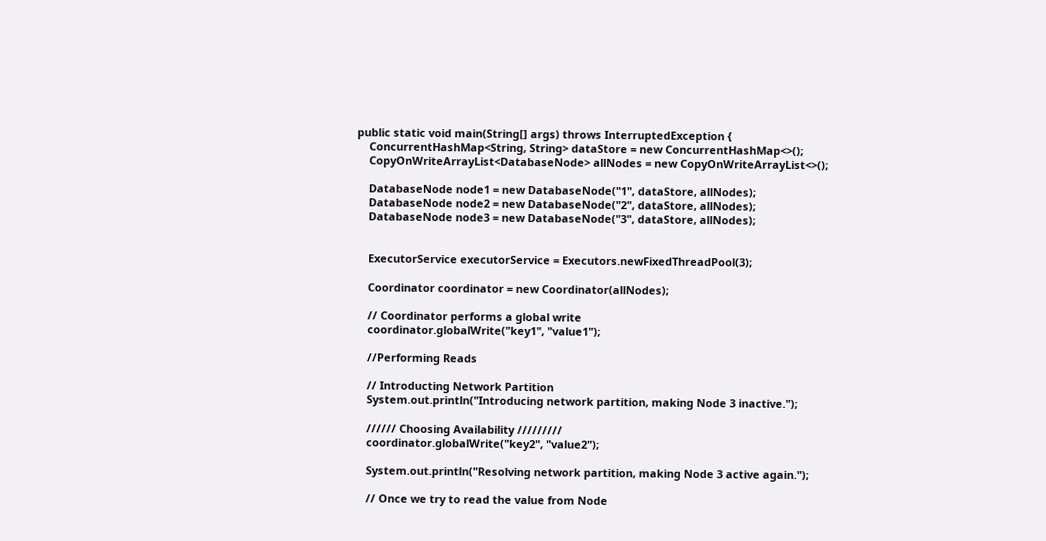public static void main(String[] args) throws InterruptedException {
    ConcurrentHashMap<String, String> dataStore = new ConcurrentHashMap<>();
    CopyOnWriteArrayList<DatabaseNode> allNodes = new CopyOnWriteArrayList<>();

    DatabaseNode node1 = new DatabaseNode("1", dataStore, allNodes);
    DatabaseNode node2 = new DatabaseNode("2", dataStore, allNodes);
    DatabaseNode node3 = new DatabaseNode("3", dataStore, allNodes);


    ExecutorService executorService = Executors.newFixedThreadPool(3);

    Coordinator coordinator = new Coordinator(allNodes);

    // Coordinator performs a global write
    coordinator.globalWrite("key1", "value1");

    //Performing Reads

    // Introducting Network Partition
    System.out.println("Introducing network partition, making Node 3 inactive.");

    ////// Choosing Availability /////////
    coordinator.globalWrite("key2", "value2");

    System.out.println("Resolving network partition, making Node 3 active again.");

    // Once we try to read the value from Node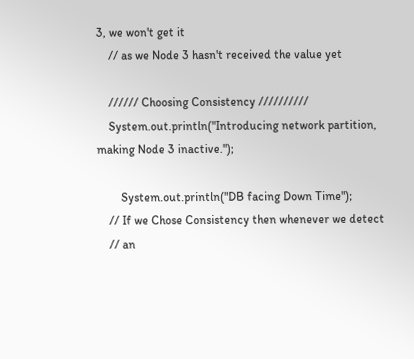3, we won't get it
    // as we Node 3 hasn't received the value yet

    ////// Choosing Consistency //////////
    System.out.println("Introducing network partition, making Node 3 inactive.");

        System.out.println("DB facing Down Time");
    // If we Chose Consistency then whenever we detect
    // an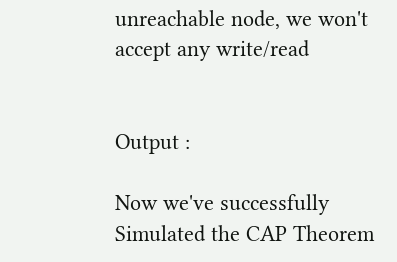unreachable node, we won't accept any write/read


Output :

Now we've successfully Simulated the CAP Theorem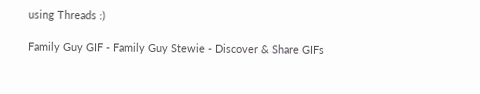using Threads :)

Family Guy GIF - Family Guy Stewie - Discover & Share GIFs